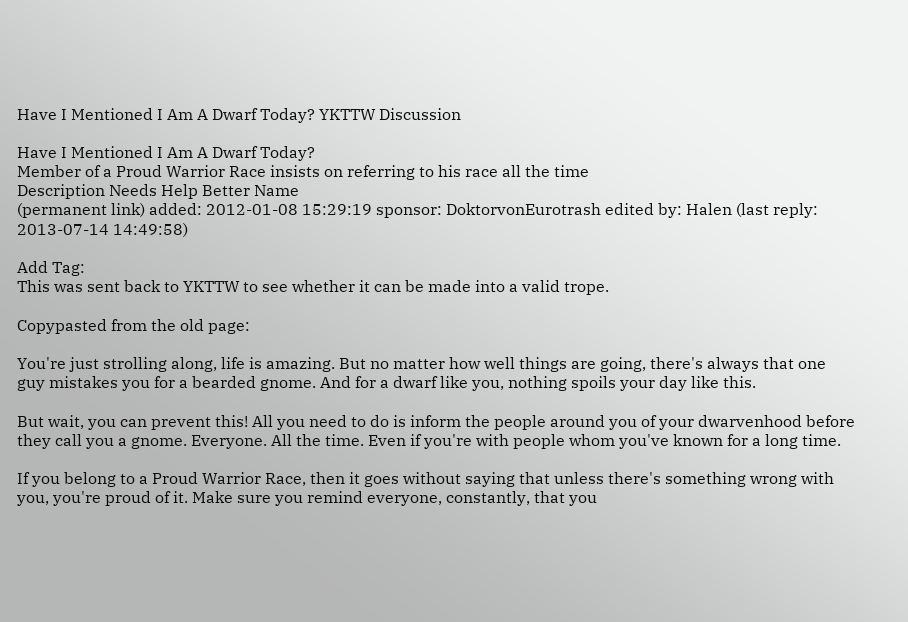Have I Mentioned I Am A Dwarf Today? YKTTW Discussion

Have I Mentioned I Am A Dwarf Today?
Member of a Proud Warrior Race insists on referring to his race all the time
Description Needs Help Better Name
(permanent link) added: 2012-01-08 15:29:19 sponsor: DoktorvonEurotrash edited by: Halen (last reply: 2013-07-14 14:49:58)

Add Tag:
This was sent back to YKTTW to see whether it can be made into a valid trope.

Copypasted from the old page:

You're just strolling along, life is amazing. But no matter how well things are going, there's always that one guy mistakes you for a bearded gnome. And for a dwarf like you, nothing spoils your day like this.

But wait, you can prevent this! All you need to do is inform the people around you of your dwarvenhood before they call you a gnome. Everyone. All the time. Even if you're with people whom you've known for a long time.

If you belong to a Proud Warrior Race, then it goes without saying that unless there's something wrong with you, you're proud of it. Make sure you remind everyone, constantly, that you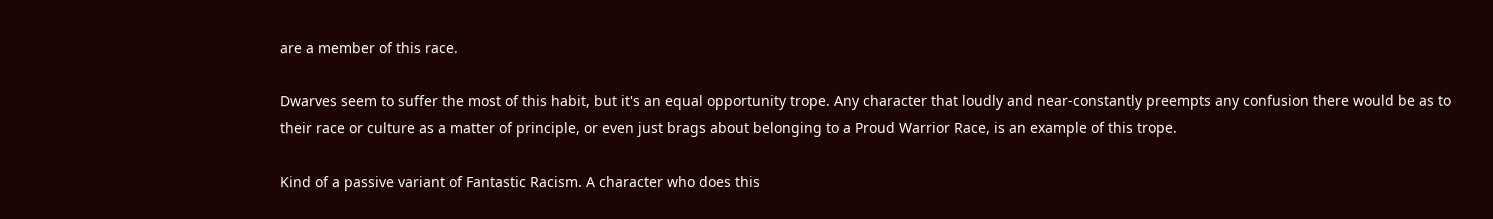are a member of this race.

Dwarves seem to suffer the most of this habit, but it's an equal opportunity trope. Any character that loudly and near-constantly preempts any confusion there would be as to their race or culture as a matter of principle, or even just brags about belonging to a Proud Warrior Race, is an example of this trope.

Kind of a passive variant of Fantastic Racism. A character who does this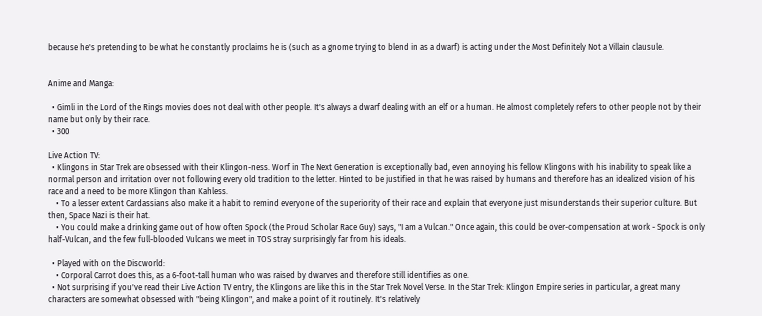because he's pretending to be what he constantly proclaims he is (such as a gnome trying to blend in as a dwarf) is acting under the Most Definitely Not a Villain clausule.


Anime and Manga:

  • Gimli in the Lord of the Rings movies does not deal with other people. It's always a dwarf dealing with an elf or a human. He almost completely refers to other people not by their name but only by their race.
  • 300

Live Action TV:
  • Klingons in Star Trek are obsessed with their Klingon-ness. Worf in The Next Generation is exceptionally bad, even annoying his fellow Klingons with his inability to speak like a normal person and irritation over not following every old tradition to the letter. Hinted to be justified in that he was raised by humans and therefore has an idealized vision of his race and a need to be more Klingon than Kahless.
    • To a lesser extent Cardassians also make it a habit to remind everyone of the superiority of their race and explain that everyone just misunderstands their superior culture. But then, Space Nazi is their hat.
    • You could make a drinking game out of how often Spock (the Proud Scholar Race Guy) says, "I am a Vulcan." Once again, this could be over-compensation at work - Spock is only half-Vulcan, and the few full-blooded Vulcans we meet in TOS stray surprisingly far from his ideals.

  • Played with on the Discworld:
    • Corporal Carrot does this, as a 6-foot-tall human who was raised by dwarves and therefore still identifies as one.
  • Not surprising if you've read their Live Action TV entry, the Klingons are like this in the Star Trek Novel Verse. In the Star Trek: Klingon Empire series in particular, a great many characters are somewhat obsessed with "being Klingon", and make a point of it routinely. It's relatively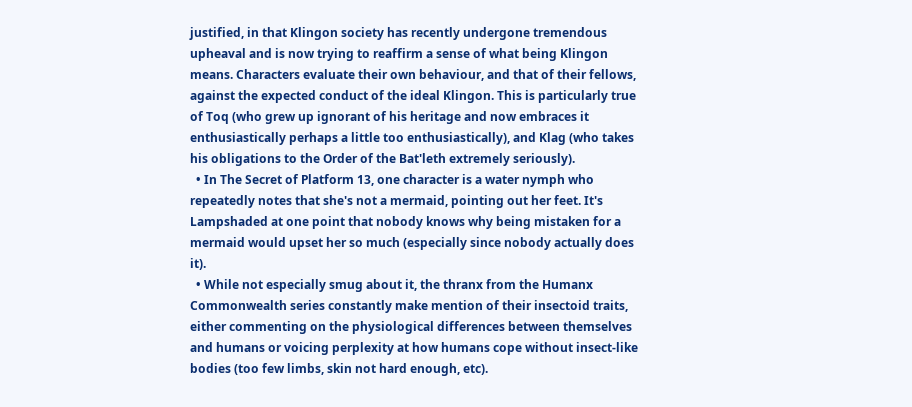justified, in that Klingon society has recently undergone tremendous upheaval and is now trying to reaffirm a sense of what being Klingon means. Characters evaluate their own behaviour, and that of their fellows, against the expected conduct of the ideal Klingon. This is particularly true of Toq (who grew up ignorant of his heritage and now embraces it enthusiastically perhaps a little too enthusiastically), and Klag (who takes his obligations to the Order of the Bat'leth extremely seriously).
  • In The Secret of Platform 13, one character is a water nymph who repeatedly notes that she's not a mermaid, pointing out her feet. It's Lampshaded at one point that nobody knows why being mistaken for a mermaid would upset her so much (especially since nobody actually does it).
  • While not especially smug about it, the thranx from the Humanx Commonwealth series constantly make mention of their insectoid traits, either commenting on the physiological differences between themselves and humans or voicing perplexity at how humans cope without insect-like bodies (too few limbs, skin not hard enough, etc).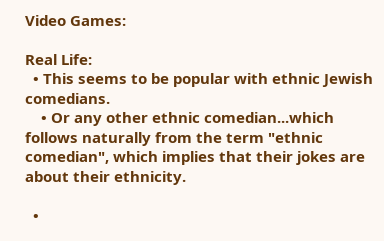Video Games:

Real Life:
  • This seems to be popular with ethnic Jewish comedians.
    • Or any other ethnic comedian...which follows naturally from the term "ethnic comedian", which implies that their jokes are about their ethnicity.

  •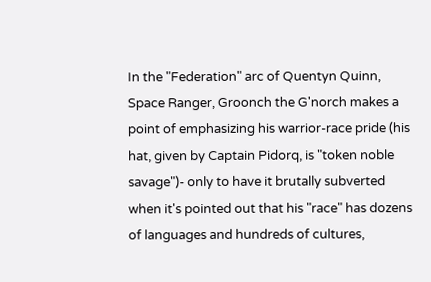In the "Federation" arc of Quentyn Quinn, Space Ranger, Groonch the G'norch makes a point of emphasizing his warrior-race pride (his hat, given by Captain Pidorq, is "token noble savage")- only to have it brutally subverted when it's pointed out that his "race" has dozens of languages and hundreds of cultures,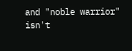and "noble warrior" isn't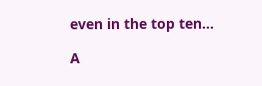even in the top ten...

A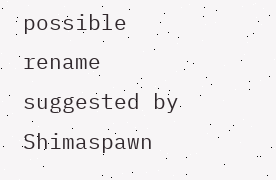possible rename suggested by Shimaspawn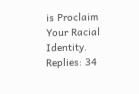is Proclaim Your Racial Identity.
Replies: 34